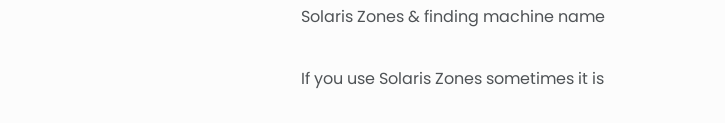Solaris Zones & finding machine name

If you use Solaris Zones sometimes it is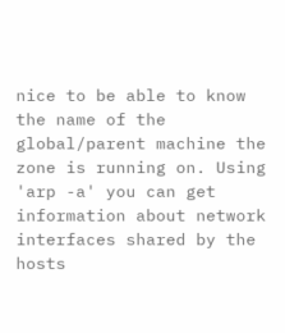nice to be able to know the name of the global/parent machine the zone is running on. Using 'arp -a' you can get information about network interfaces shared by the hosts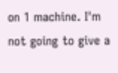on 1 machine. I'm not going to give a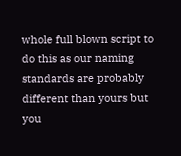whole full blown script to do this as our naming standards are probably different than yours but you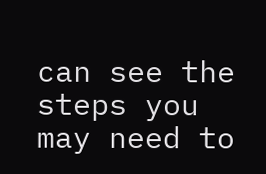can see the steps you may need to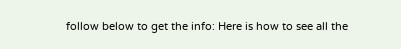follow below to get the info: Here is how to see all the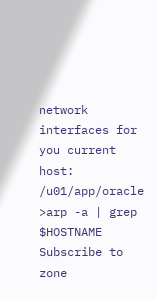network interfaces for you current host:
/u01/app/oracle >arp -a | grep $HOSTNAME
Subscribe to zone